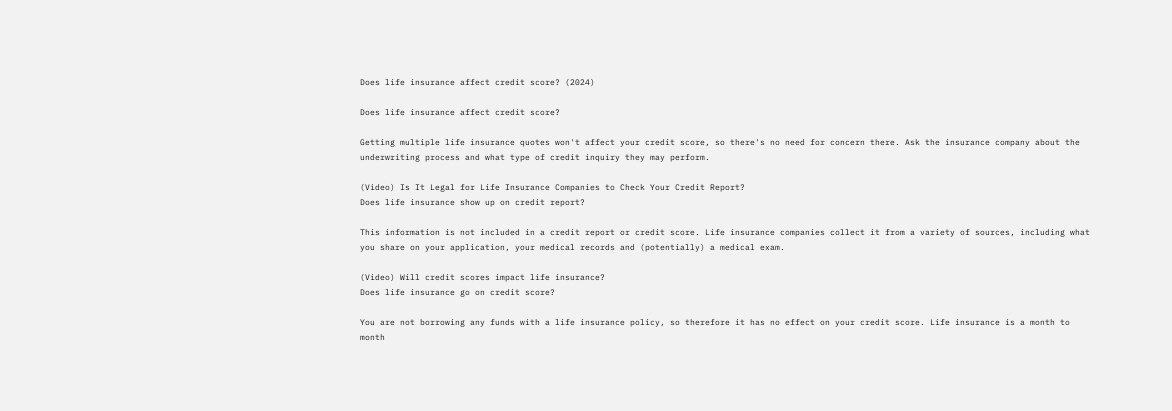Does life insurance affect credit score? (2024)

Does life insurance affect credit score?

Getting multiple life insurance quotes won't affect your credit score, so there's no need for concern there. Ask the insurance company about the underwriting process and what type of credit inquiry they may perform.

(Video) Is It Legal for Life Insurance Companies to Check Your Credit Report?
Does life insurance show up on credit report?

This information is not included in a credit report or credit score. Life insurance companies collect it from a variety of sources, including what you share on your application, your medical records and (potentially) a medical exam.

(Video) Will credit scores impact life insurance?
Does life insurance go on credit score?

You are not borrowing any funds with a life insurance policy, so therefore it has no effect on your credit score. Life insurance is a month to month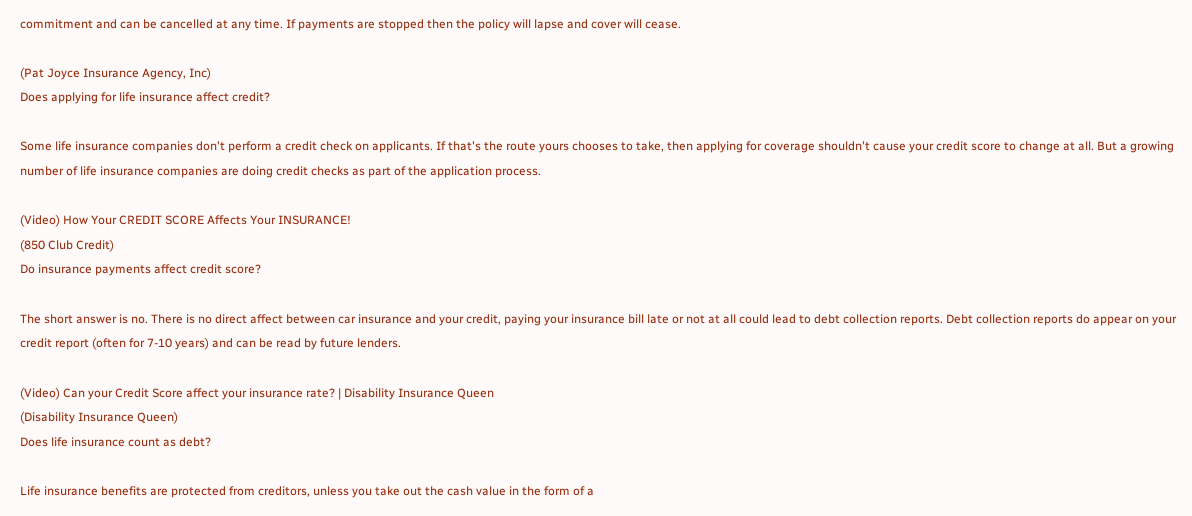commitment and can be cancelled at any time. If payments are stopped then the policy will lapse and cover will cease.

(Pat Joyce Insurance Agency, Inc)
Does applying for life insurance affect credit?

Some life insurance companies don't perform a credit check on applicants. If that's the route yours chooses to take, then applying for coverage shouldn't cause your credit score to change at all. But a growing number of life insurance companies are doing credit checks as part of the application process.

(Video) How Your CREDIT SCORE Affects Your INSURANCE!
(850 Club Credit)
Do insurance payments affect credit score?

The short answer is no. There is no direct affect between car insurance and your credit, paying your insurance bill late or not at all could lead to debt collection reports. Debt collection reports do appear on your credit report (often for 7-10 years) and can be read by future lenders.

(Video) Can your Credit Score affect your insurance rate? | Disability Insurance Queen
(Disability Insurance Queen)
Does life insurance count as debt?

Life insurance benefits are protected from creditors, unless you take out the cash value in the form of a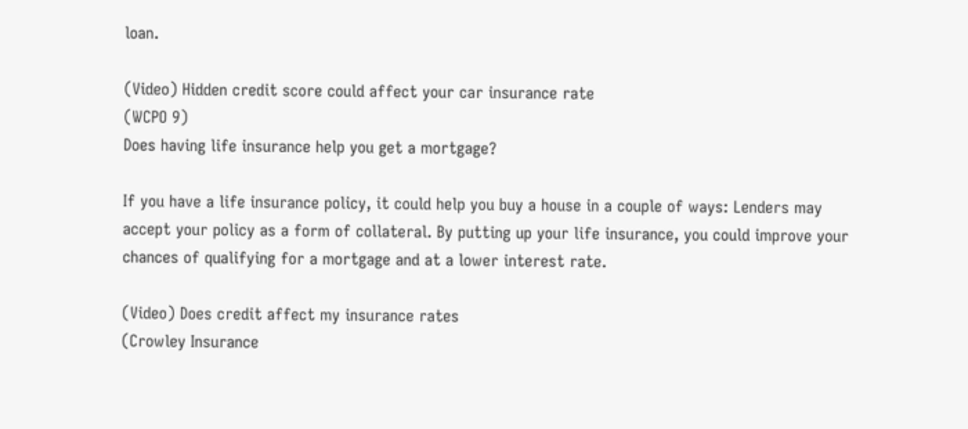loan.

(Video) Hidden credit score could affect your car insurance rate
(WCPO 9)
Does having life insurance help you get a mortgage?

If you have a life insurance policy, it could help you buy a house in a couple of ways: Lenders may accept your policy as a form of collateral. By putting up your life insurance, you could improve your chances of qualifying for a mortgage and at a lower interest rate.

(Video) Does credit affect my insurance rates
(Crowley Insurance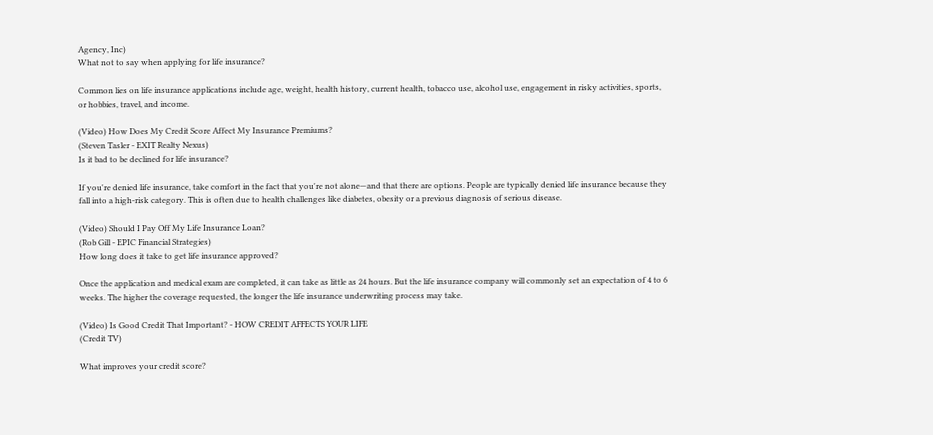Agency, Inc)
What not to say when applying for life insurance?

Common lies on life insurance applications include age, weight, health history, current health, tobacco use, alcohol use, engagement in risky activities, sports, or hobbies, travel, and income.

(Video) How Does My Credit Score Affect My Insurance Premiums?
(Steven Tasler - EXIT Realty Nexus)
Is it bad to be declined for life insurance?

If you're denied life insurance, take comfort in the fact that you're not alone—and that there are options. People are typically denied life insurance because they fall into a high-risk category. This is often due to health challenges like diabetes, obesity or a previous diagnosis of serious disease.

(Video) Should I Pay Off My Life Insurance Loan?
(Rob Gill - EPIC Financial Strategies)
How long does it take to get life insurance approved?

Once the application and medical exam are completed, it can take as little as 24 hours. But the life insurance company will commonly set an expectation of 4 to 6 weeks. The higher the coverage requested, the longer the life insurance underwriting process may take.

(Video) Is Good Credit That Important? - HOW CREDIT AFFECTS YOUR LIFE
(Credit TV)

What improves your credit score?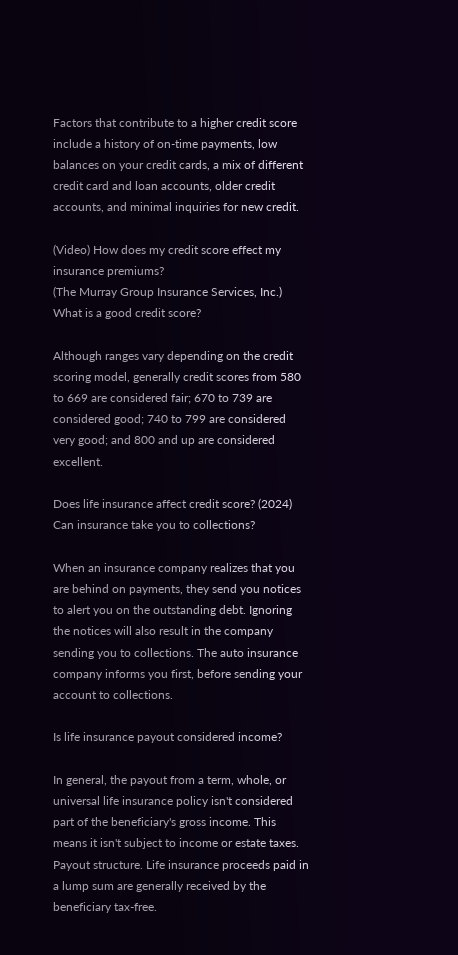Factors that contribute to a higher credit score include a history of on-time payments, low balances on your credit cards, a mix of different credit card and loan accounts, older credit accounts, and minimal inquiries for new credit.

(Video) How does my credit score effect my insurance premiums?
(The Murray Group Insurance Services, Inc.)
What is a good credit score?

Although ranges vary depending on the credit scoring model, generally credit scores from 580 to 669 are considered fair; 670 to 739 are considered good; 740 to 799 are considered very good; and 800 and up are considered excellent.

Does life insurance affect credit score? (2024)
Can insurance take you to collections?

When an insurance company realizes that you are behind on payments, they send you notices to alert you on the outstanding debt. Ignoring the notices will also result in the company sending you to collections. The auto insurance company informs you first, before sending your account to collections.

Is life insurance payout considered income?

In general, the payout from a term, whole, or universal life insurance policy isn't considered part of the beneficiary's gross income. This means it isn't subject to income or estate taxes. Payout structure. Life insurance proceeds paid in a lump sum are generally received by the beneficiary tax-free.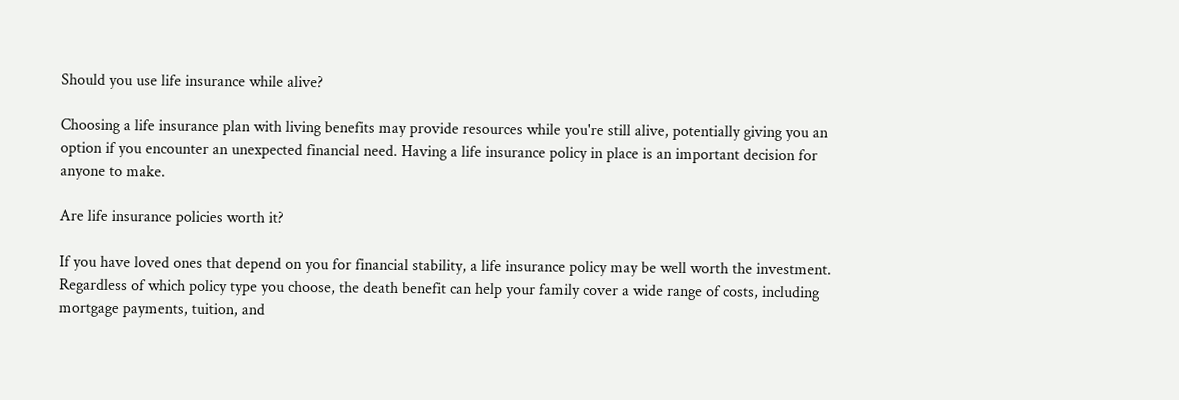Should you use life insurance while alive?

Choosing a life insurance plan with living benefits may provide resources while you're still alive, potentially giving you an option if you encounter an unexpected financial need. Having a life insurance policy in place is an important decision for anyone to make.

Are life insurance policies worth it?

If you have loved ones that depend on you for financial stability, a life insurance policy may be well worth the investment. Regardless of which policy type you choose, the death benefit can help your family cover a wide range of costs, including mortgage payments, tuition, and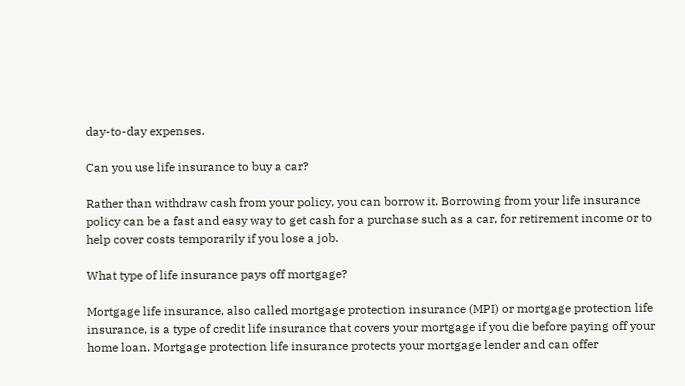day-to-day expenses.

Can you use life insurance to buy a car?

Rather than withdraw cash from your policy, you can borrow it. Borrowing from your life insurance policy can be a fast and easy way to get cash for a purchase such as a car, for retirement income or to help cover costs temporarily if you lose a job.

What type of life insurance pays off mortgage?

Mortgage life insurance, also called mortgage protection insurance (MPI) or mortgage protection life insurance, is a type of credit life insurance that covers your mortgage if you die before paying off your home loan. Mortgage protection life insurance protects your mortgage lender and can offer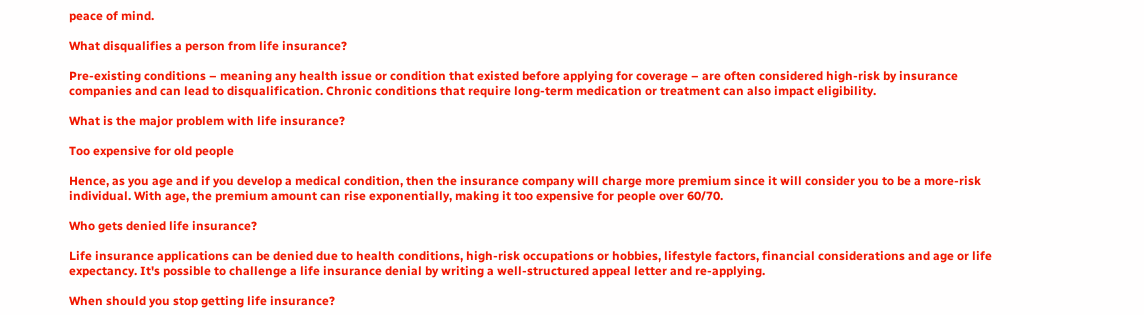peace of mind.

What disqualifies a person from life insurance?

Pre-existing conditions – meaning any health issue or condition that existed before applying for coverage – are often considered high-risk by insurance companies and can lead to disqualification. Chronic conditions that require long-term medication or treatment can also impact eligibility.

What is the major problem with life insurance?

Too expensive for old people

Hence, as you age and if you develop a medical condition, then the insurance company will charge more premium since it will consider you to be a more-risk individual. With age, the premium amount can rise exponentially, making it too expensive for people over 60/70.

Who gets denied life insurance?

Life insurance applications can be denied due to health conditions, high-risk occupations or hobbies, lifestyle factors, financial considerations and age or life expectancy. It's possible to challenge a life insurance denial by writing a well-structured appeal letter and re-applying.

When should you stop getting life insurance?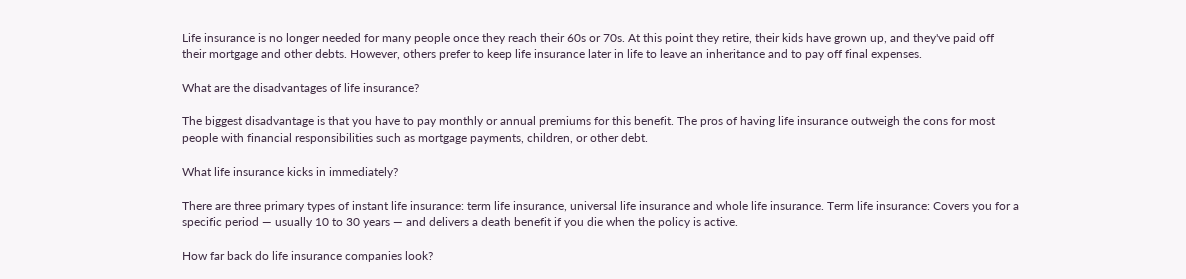Life insurance is no longer needed for many people once they reach their 60s or 70s. At this point they retire, their kids have grown up, and they've paid off their mortgage and other debts. However, others prefer to keep life insurance later in life to leave an inheritance and to pay off final expenses.

What are the disadvantages of life insurance?

The biggest disadvantage is that you have to pay monthly or annual premiums for this benefit. The pros of having life insurance outweigh the cons for most people with financial responsibilities such as mortgage payments, children, or other debt.

What life insurance kicks in immediately?

There are three primary types of instant life insurance: term life insurance, universal life insurance and whole life insurance. Term life insurance: Covers you for a specific period — usually 10 to 30 years — and delivers a death benefit if you die when the policy is active.

How far back do life insurance companies look?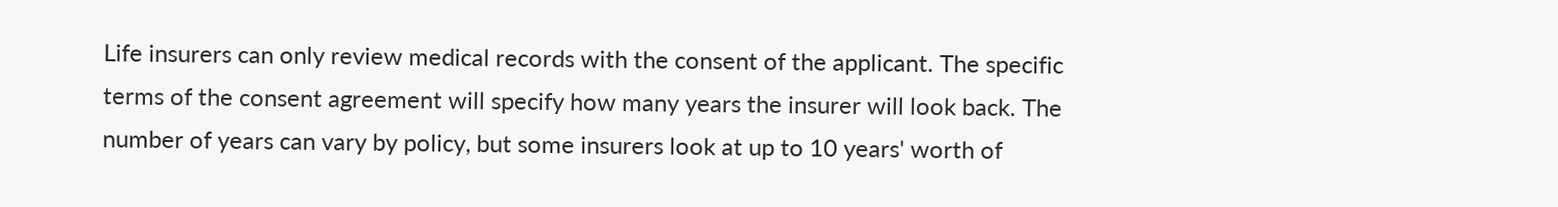Life insurers can only review medical records with the consent of the applicant. The specific terms of the consent agreement will specify how many years the insurer will look back. The number of years can vary by policy, but some insurers look at up to 10 years' worth of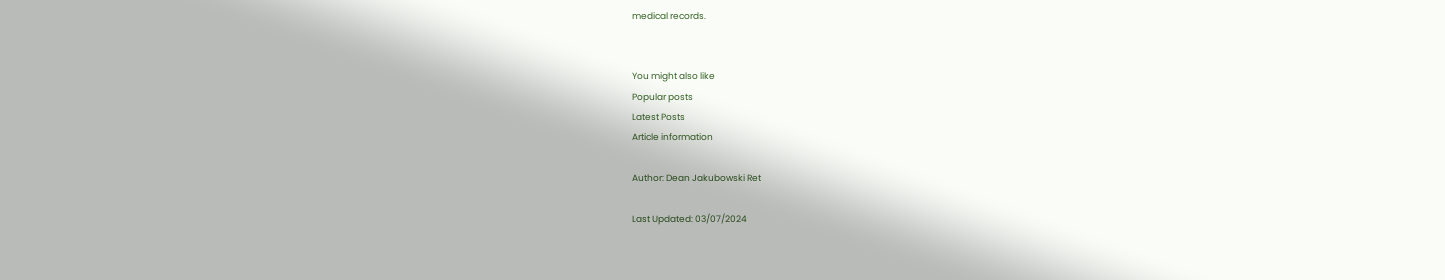medical records.


You might also like
Popular posts
Latest Posts
Article information

Author: Dean Jakubowski Ret

Last Updated: 03/07/2024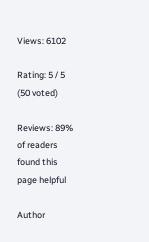Views: 6102

Rating: 5 / 5 (50 voted)

Reviews: 89% of readers found this page helpful

Author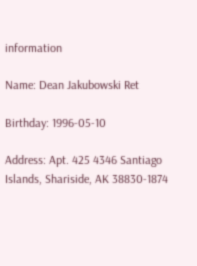information

Name: Dean Jakubowski Ret

Birthday: 1996-05-10

Address: Apt. 425 4346 Santiago Islands, Shariside, AK 38830-1874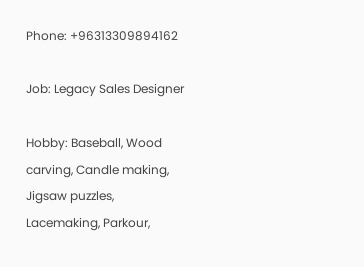Phone: +96313309894162

Job: Legacy Sales Designer

Hobby: Baseball, Wood carving, Candle making, Jigsaw puzzles, Lacemaking, Parkour,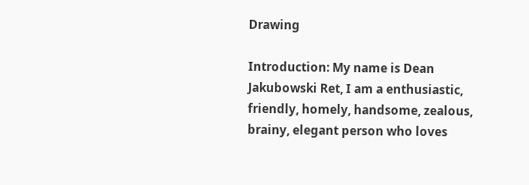Drawing

Introduction: My name is Dean Jakubowski Ret, I am a enthusiastic, friendly, homely, handsome, zealous, brainy, elegant person who loves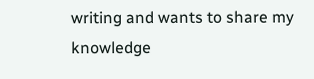writing and wants to share my knowledge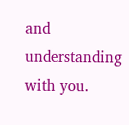and understanding with you.